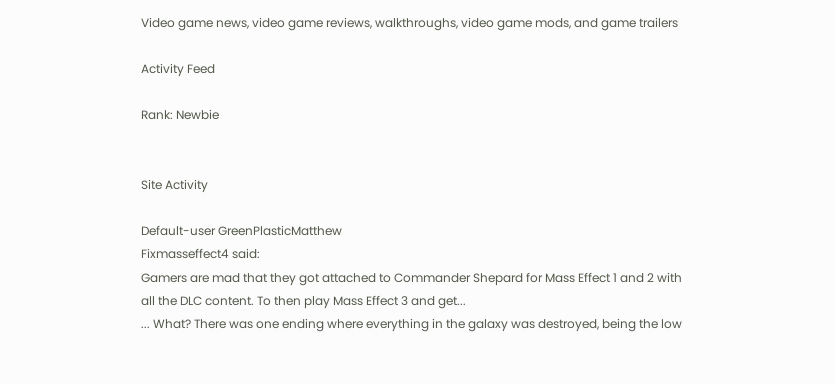Video game news, video game reviews, walkthroughs, video game mods, and game trailers

Activity Feed

Rank: Newbie


Site Activity

Default-user GreenPlasticMatthew
Fixmasseffect4 said:
Gamers are mad that they got attached to Commander Shepard for Mass Effect 1 and 2 with all the DLC content. To then play Mass Effect 3 and get...
... What? There was one ending where everything in the galaxy was destroyed, being the low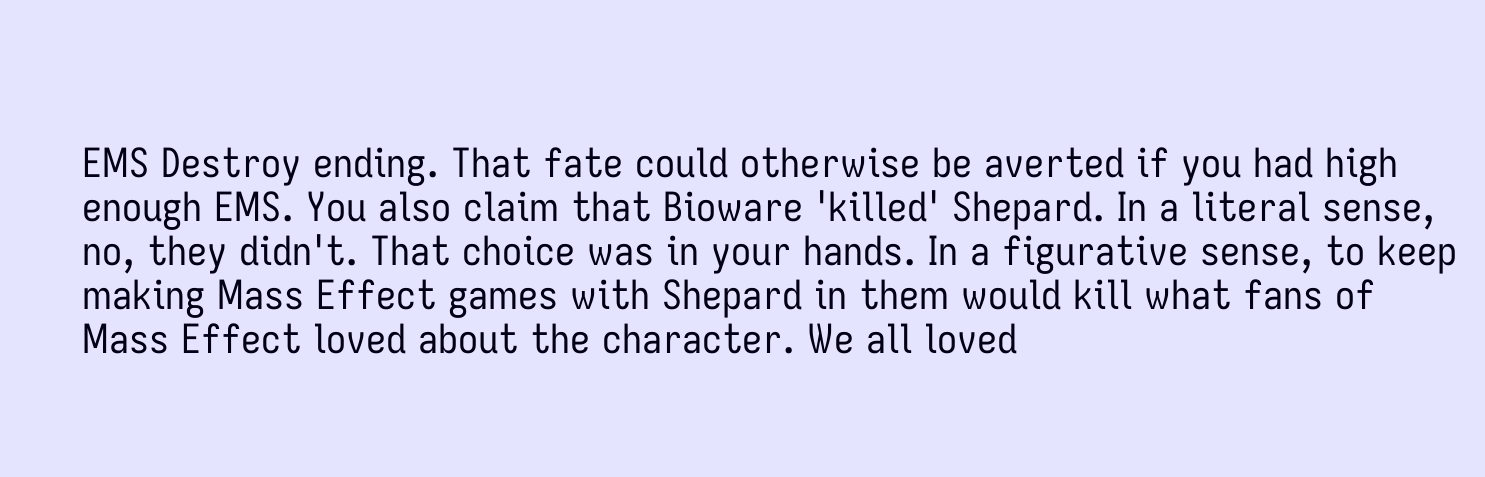EMS Destroy ending. That fate could otherwise be averted if you had high enough EMS. You also claim that Bioware 'killed' Shepard. In a literal sense, no, they didn't. That choice was in your hands. In a figurative sense, to keep making Mass Effect games with Shepard in them would kill what fans of Mass Effect loved about the character. We all loved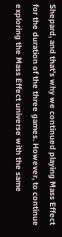Shepard, and that's why we continued playing Mass Effect for the duration of the three games. However, to continue exploring the Mass Effect universe with the same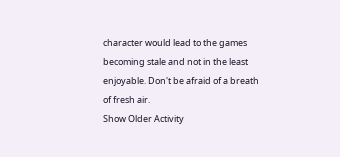character would lead to the games becoming stale and not in the least enjoyable. Don't be afraid of a breath of fresh air.
Show Older Activity